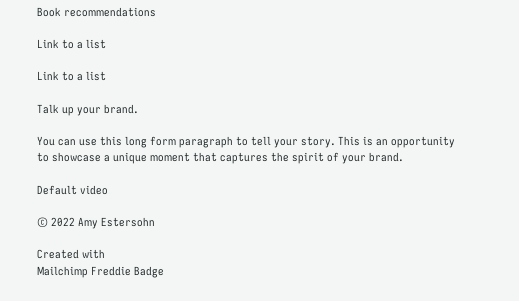Book recommendations

Link to a list

Link to a list

Talk up your brand.

You can use this long form paragraph to tell your story. This is an opportunity to showcase a unique moment that captures the spirit of your brand.

Default video

© 2022 Amy Estersohn

Created with
Mailchimp Freddie Badge